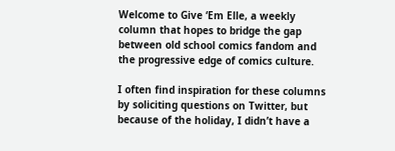Welcome to Give ‘Em Elle, a weekly column that hopes to bridge the gap between old school comics fandom and the progressive edge of comics culture.

I often find inspiration for these columns by soliciting questions on Twitter, but because of the holiday, I didn’t have a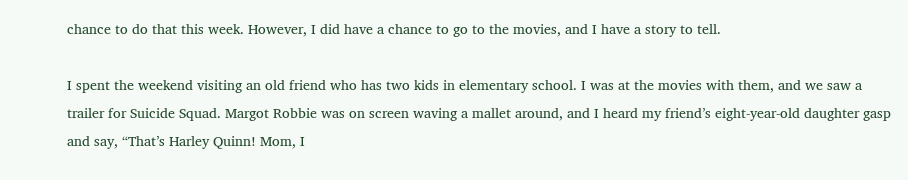chance to do that this week. However, I did have a chance to go to the movies, and I have a story to tell.

I spent the weekend visiting an old friend who has two kids in elementary school. I was at the movies with them, and we saw a trailer for Suicide Squad. Margot Robbie was on screen waving a mallet around, and I heard my friend’s eight-year-old daughter gasp and say, “That’s Harley Quinn! Mom, I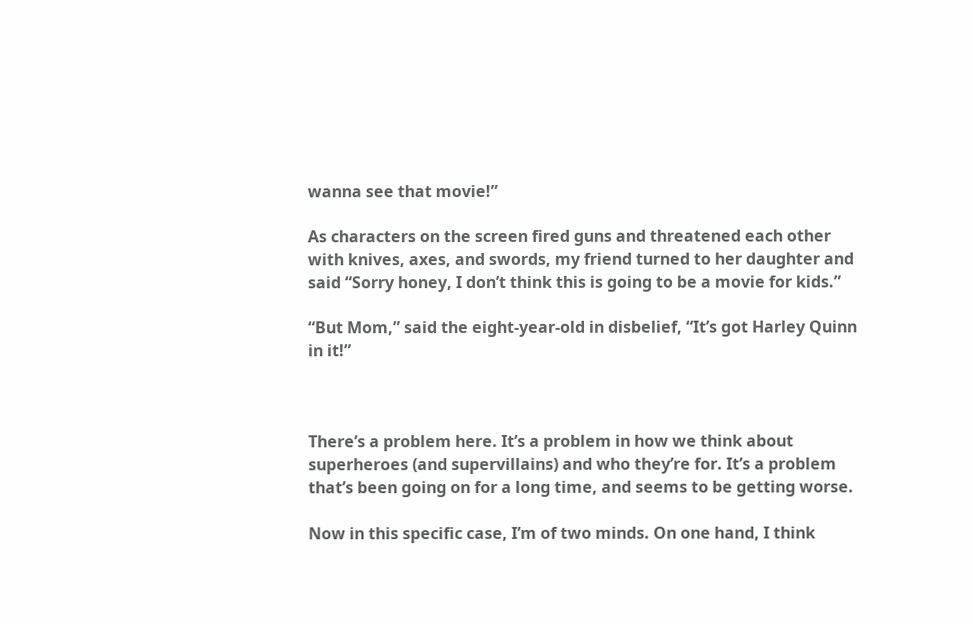wanna see that movie!”

As characters on the screen fired guns and threatened each other with knives, axes, and swords, my friend turned to her daughter and said “Sorry honey, I don’t think this is going to be a movie for kids.”

“But Mom,” said the eight-year-old in disbelief, “It’s got Harley Quinn in it!”



There’s a problem here. It’s a problem in how we think about superheroes (and supervillains) and who they’re for. It’s a problem that’s been going on for a long time, and seems to be getting worse.

Now in this specific case, I’m of two minds. On one hand, I think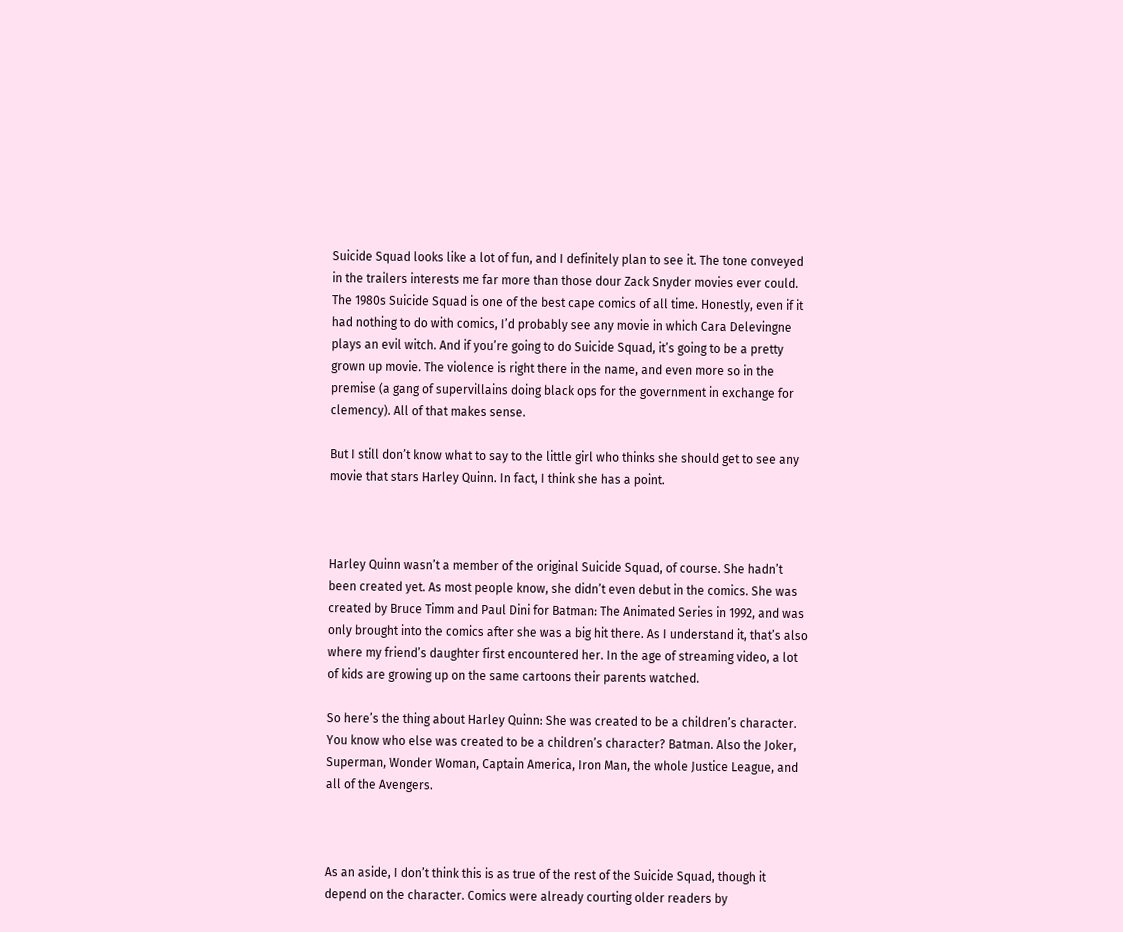Suicide Squad looks like a lot of fun, and I definitely plan to see it. The tone conveyed in the trailers interests me far more than those dour Zack Snyder movies ever could. The 1980s Suicide Squad is one of the best cape comics of all time. Honestly, even if it had nothing to do with comics, I’d probably see any movie in which Cara Delevingne plays an evil witch. And if you’re going to do Suicide Squad, it’s going to be a pretty grown up movie. The violence is right there in the name, and even more so in the premise (a gang of supervillains doing black ops for the government in exchange for clemency). All of that makes sense.

But I still don’t know what to say to the little girl who thinks she should get to see any movie that stars Harley Quinn. In fact, I think she has a point.



Harley Quinn wasn’t a member of the original Suicide Squad, of course. She hadn’t been created yet. As most people know, she didn’t even debut in the comics. She was created by Bruce Timm and Paul Dini for Batman: The Animated Series in 1992, and was only brought into the comics after she was a big hit there. As I understand it, that’s also where my friend’s daughter first encountered her. In the age of streaming video, a lot of kids are growing up on the same cartoons their parents watched.

So here’s the thing about Harley Quinn: She was created to be a children’s character. You know who else was created to be a children’s character? Batman. Also the Joker, Superman, Wonder Woman, Captain America, Iron Man, the whole Justice League, and all of the Avengers.



As an aside, I don’t think this is as true of the rest of the Suicide Squad, though it depend on the character. Comics were already courting older readers by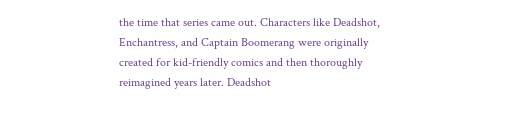the time that series came out. Characters like Deadshot, Enchantress, and Captain Boomerang were originally created for kid-friendly comics and then thoroughly reimagined years later. Deadshot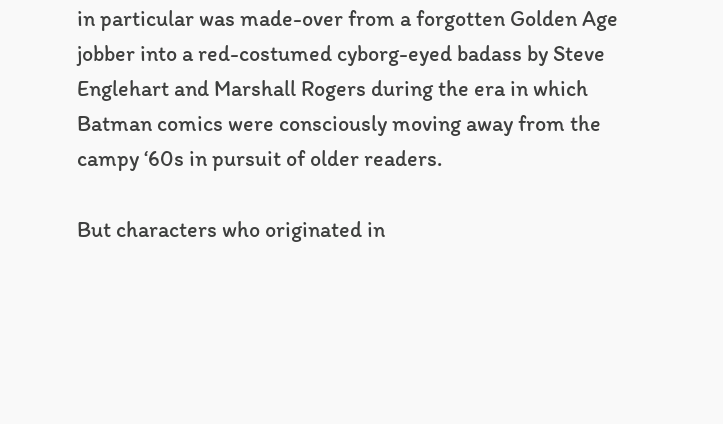in particular was made-over from a forgotten Golden Age jobber into a red-costumed cyborg-eyed badass by Steve Englehart and Marshall Rogers during the era in which Batman comics were consciously moving away from the campy ‘60s in pursuit of older readers.

But characters who originated in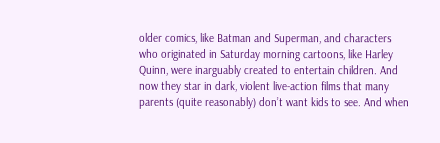older comics, like Batman and Superman, and characters who originated in Saturday morning cartoons, like Harley Quinn, were inarguably created to entertain children. And now they star in dark, violent live-action films that many parents (quite reasonably) don’t want kids to see. And when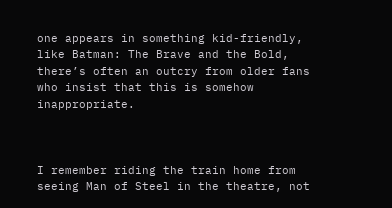one appears in something kid-friendly, like Batman: The Brave and the Bold, there’s often an outcry from older fans who insist that this is somehow inappropriate.



I remember riding the train home from seeing Man of Steel in the theatre, not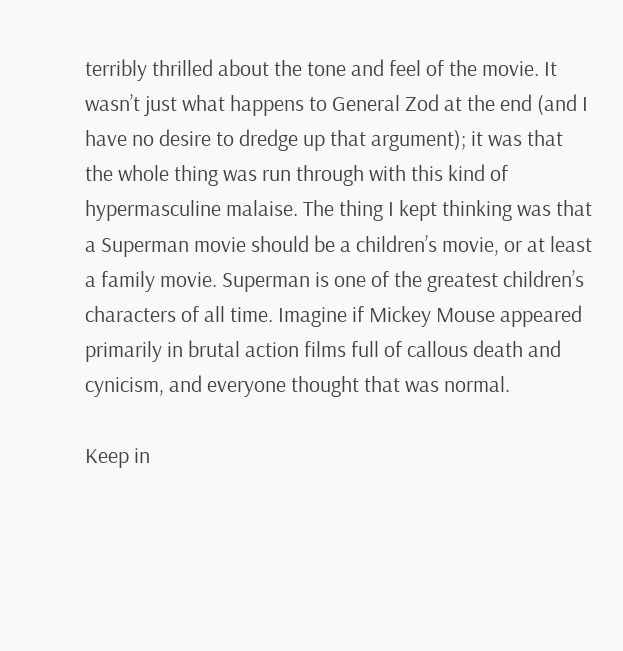terribly thrilled about the tone and feel of the movie. It wasn’t just what happens to General Zod at the end (and I have no desire to dredge up that argument); it was that the whole thing was run through with this kind of hypermasculine malaise. The thing I kept thinking was that a Superman movie should be a children’s movie, or at least a family movie. Superman is one of the greatest children’s characters of all time. Imagine if Mickey Mouse appeared primarily in brutal action films full of callous death and cynicism, and everyone thought that was normal.

Keep in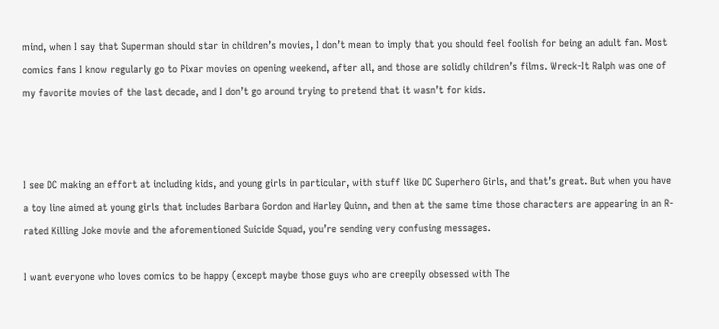mind, when I say that Superman should star in children’s movies, I don’t mean to imply that you should feel foolish for being an adult fan. Most comics fans I know regularly go to Pixar movies on opening weekend, after all, and those are solidly children’s films. Wreck-It Ralph was one of my favorite movies of the last decade, and I don’t go around trying to pretend that it wasn’t for kids.



I see DC making an effort at including kids, and young girls in particular, with stuff like DC Superhero Girls, and that’s great. But when you have a toy line aimed at young girls that includes Barbara Gordon and Harley Quinn, and then at the same time those characters are appearing in an R-rated Killing Joke movie and the aforementioned Suicide Squad, you’re sending very confusing messages.

I want everyone who loves comics to be happy (except maybe those guys who are creepily obsessed with The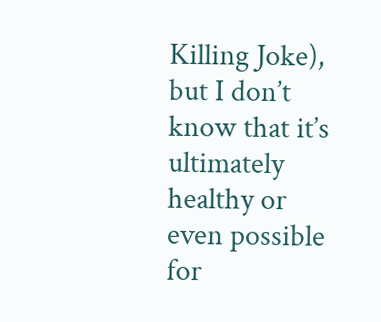Killing Joke), but I don’t know that it’s ultimately healthy or even possible for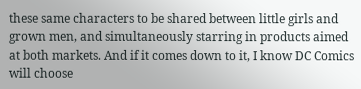these same characters to be shared between little girls and grown men, and simultaneously starring in products aimed at both markets. And if it comes down to it, I know DC Comics will choose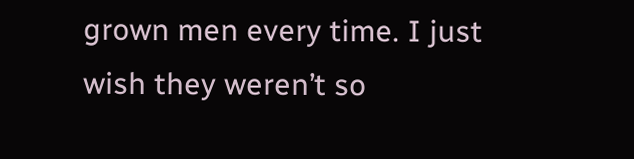grown men every time. I just wish they weren’t so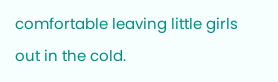comfortable leaving little girls out in the cold.